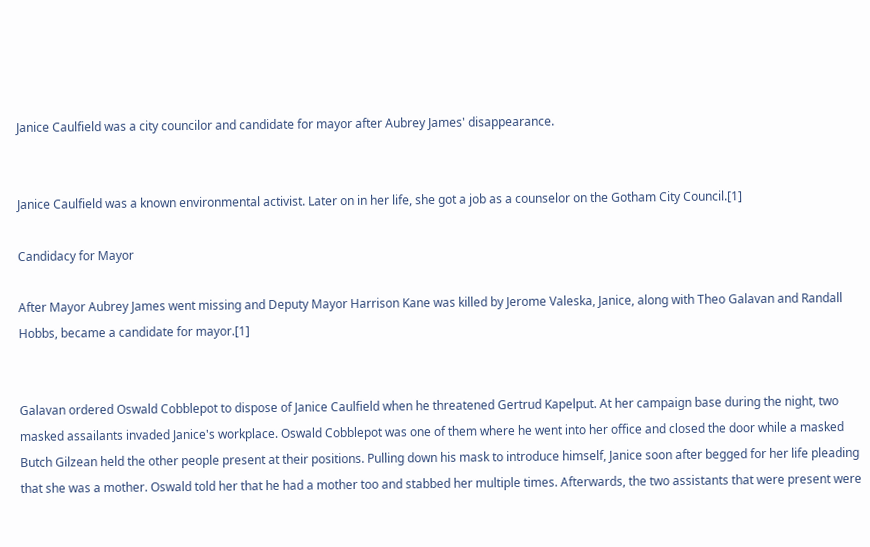Janice Caulfield was a city councilor and candidate for mayor after Aubrey James' disappearance.


Janice Caulfield was a known environmental activist. Later on in her life, she got a job as a counselor on the Gotham City Council.[1]

Candidacy for Mayor

After Mayor Aubrey James went missing and Deputy Mayor Harrison Kane was killed by Jerome Valeska, Janice, along with Theo Galavan and Randall Hobbs, became a candidate for mayor.[1]


Galavan ordered Oswald Cobblepot to dispose of Janice Caulfield when he threatened Gertrud Kapelput. At her campaign base during the night, two masked assailants invaded Janice's workplace. Oswald Cobblepot was one of them where he went into her office and closed the door while a masked Butch Gilzean held the other people present at their positions. Pulling down his mask to introduce himself, Janice soon after begged for her life pleading that she was a mother. Oswald told her that he had a mother too and stabbed her multiple times. Afterwards, the two assistants that were present were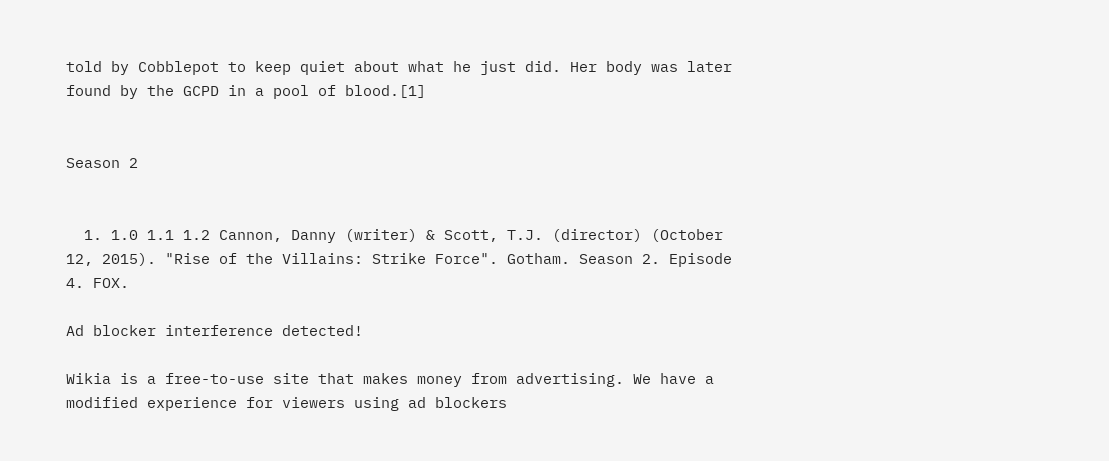told by Cobblepot to keep quiet about what he just did. Her body was later found by the GCPD in a pool of blood.[1]


Season 2


  1. 1.0 1.1 1.2 Cannon, Danny (writer) & Scott, T.J. (director) (October 12, 2015). "Rise of the Villains: Strike Force". Gotham. Season 2. Episode 4. FOX.

Ad blocker interference detected!

Wikia is a free-to-use site that makes money from advertising. We have a modified experience for viewers using ad blockers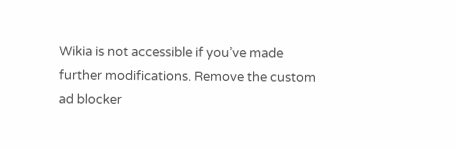Wikia is not accessible if you’ve made further modifications. Remove the custom ad blocker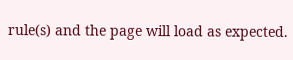rule(s) and the page will load as expected.